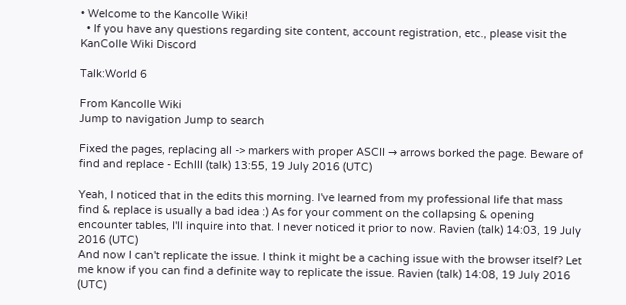• Welcome to the Kancolle Wiki!
  • If you have any questions regarding site content, account registration, etc., please visit the KanColle Wiki Discord

Talk:World 6

From Kancolle Wiki
Jump to navigation Jump to search

Fixed the pages, replacing all -> markers with proper ASCII → arrows borked the page. Beware of find and replace - EchIII (talk) 13:55, 19 July 2016 (UTC)

Yeah, I noticed that in the edits this morning. I've learned from my professional life that mass find & replace is usually a bad idea :) As for your comment on the collapsing & opening encounter tables, I'll inquire into that. I never noticed it prior to now. Ravien (talk) 14:03, 19 July 2016 (UTC)
And now I can't replicate the issue. I think it might be a caching issue with the browser itself? Let me know if you can find a definite way to replicate the issue. Ravien (talk) 14:08, 19 July 2016 (UTC)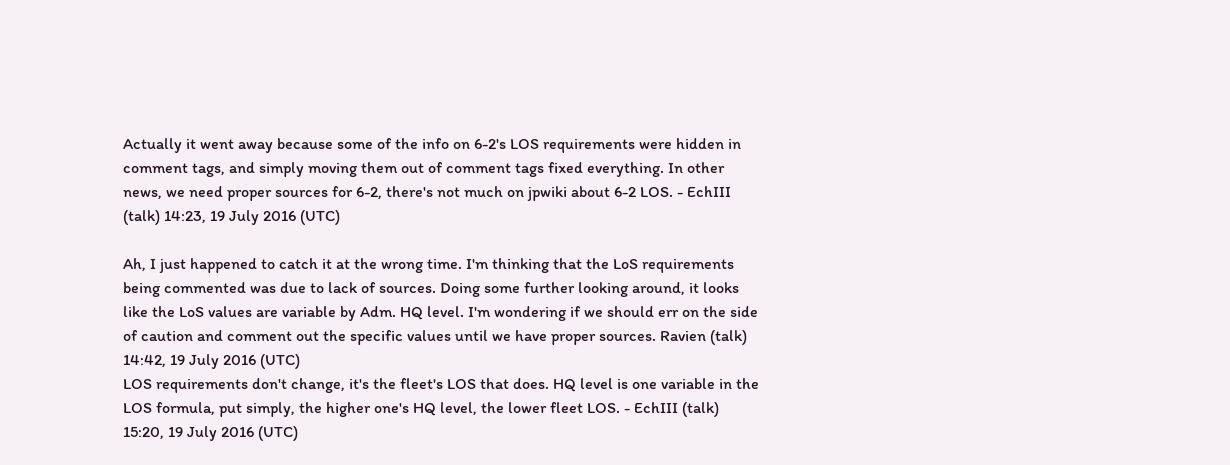Actually it went away because some of the info on 6-2's LOS requirements were hidden in comment tags, and simply moving them out of comment tags fixed everything. In other news, we need proper sources for 6-2, there's not much on jpwiki about 6-2 LOS. - EchIII (talk) 14:23, 19 July 2016 (UTC)

Ah, I just happened to catch it at the wrong time. I'm thinking that the LoS requirements being commented was due to lack of sources. Doing some further looking around, it looks like the LoS values are variable by Adm. HQ level. I'm wondering if we should err on the side of caution and comment out the specific values until we have proper sources. Ravien (talk) 14:42, 19 July 2016 (UTC)
LOS requirements don't change, it's the fleet's LOS that does. HQ level is one variable in the LOS formula, put simply, the higher one's HQ level, the lower fleet LOS. - EchIII (talk) 15:20, 19 July 2016 (UTC)